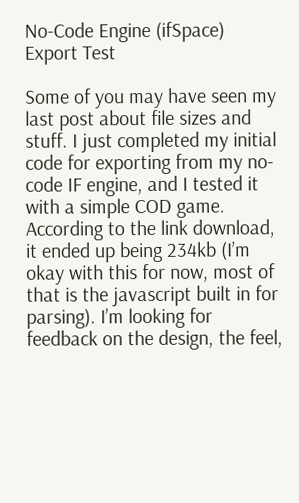No-Code Engine (ifSpace) Export Test

Some of you may have seen my last post about file sizes and stuff. I just completed my initial code for exporting from my no-code IF engine, and I tested it with a simple COD game. According to the link download, it ended up being 234kb (I’m okay with this for now, most of that is the javascript built in for parsing). I’m looking for feedback on the design, the feel,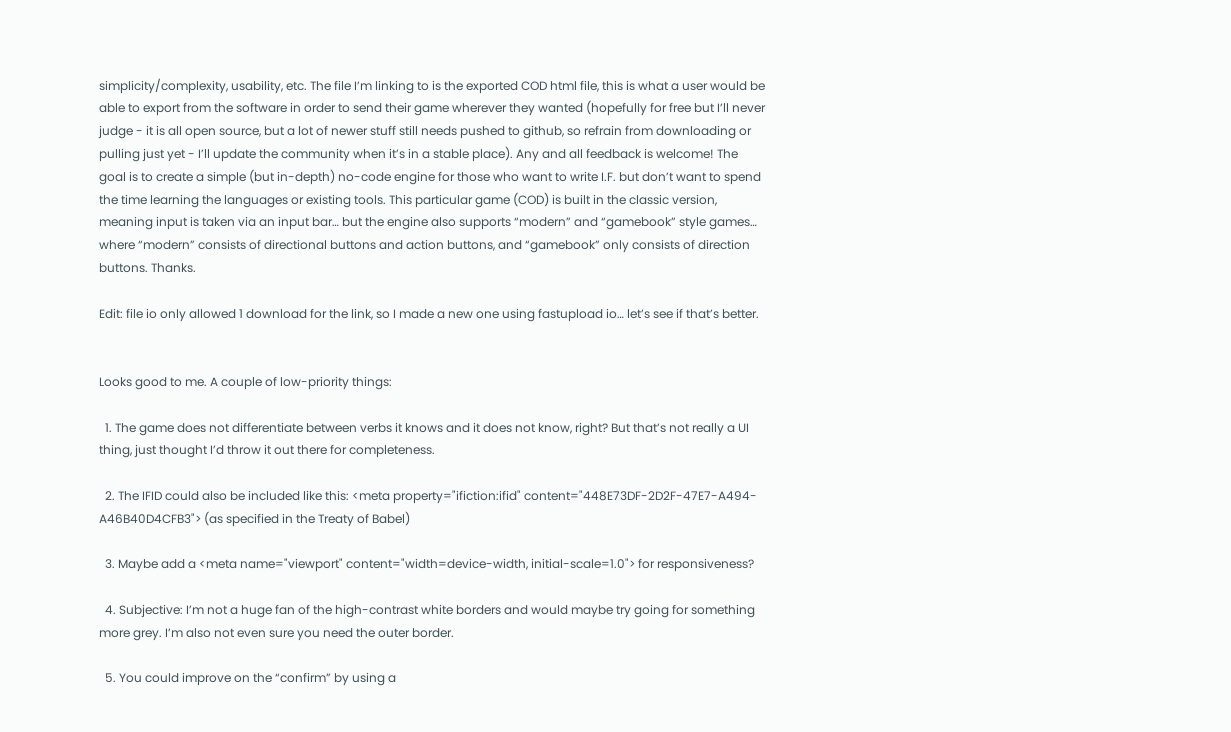simplicity/complexity, usability, etc. The file I’m linking to is the exported COD html file, this is what a user would be able to export from the software in order to send their game wherever they wanted (hopefully for free but I’ll never judge - it is all open source, but a lot of newer stuff still needs pushed to github, so refrain from downloading or pulling just yet - I’ll update the community when it’s in a stable place). Any and all feedback is welcome! The goal is to create a simple (but in-depth) no-code engine for those who want to write I.F. but don’t want to spend the time learning the languages or existing tools. This particular game (COD) is built in the classic version, meaning input is taken via an input bar… but the engine also supports “modern” and “gamebook” style games… where “modern” consists of directional buttons and action buttons, and “gamebook” only consists of direction buttons. Thanks.

Edit: file io only allowed 1 download for the link, so I made a new one using fastupload io… let’s see if that’s better.


Looks good to me. A couple of low-priority things:

  1. The game does not differentiate between verbs it knows and it does not know, right? But that’s not really a UI thing, just thought I’d throw it out there for completeness.

  2. The IFID could also be included like this: <meta property="ifiction:ifid" content="448E73DF-2D2F-47E7-A494-A46B40D4CFB3"> (as specified in the Treaty of Babel)

  3. Maybe add a <meta name="viewport" content="width=device-width, initial-scale=1.0"> for responsiveness?

  4. Subjective: I’m not a huge fan of the high-contrast white borders and would maybe try going for something more grey. I’m also not even sure you need the outer border.

  5. You could improve on the “confirm” by using a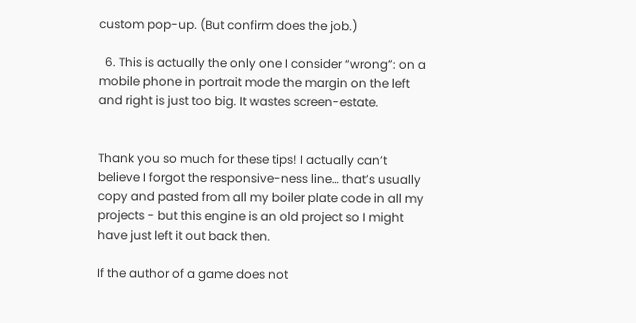custom pop-up. (But confirm does the job.)

  6. This is actually the only one I consider “wrong”: on a mobile phone in portrait mode the margin on the left and right is just too big. It wastes screen-estate.


Thank you so much for these tips! I actually can’t believe I forgot the responsive-ness line… that’s usually copy and pasted from all my boiler plate code in all my projects - but this engine is an old project so I might have just left it out back then.

If the author of a game does not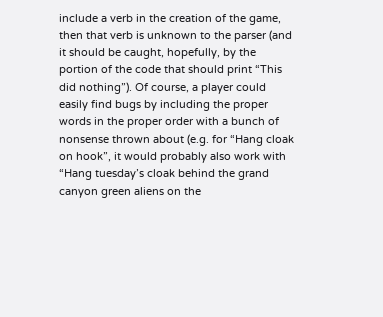include a verb in the creation of the game, then that verb is unknown to the parser (and it should be caught, hopefully, by the portion of the code that should print “This did nothing”). Of course, a player could easily find bugs by including the proper words in the proper order with a bunch of nonsense thrown about (e.g. for “Hang cloak on hook”, it would probably also work with “Hang tuesday’s cloak behind the grand canyon green aliens on the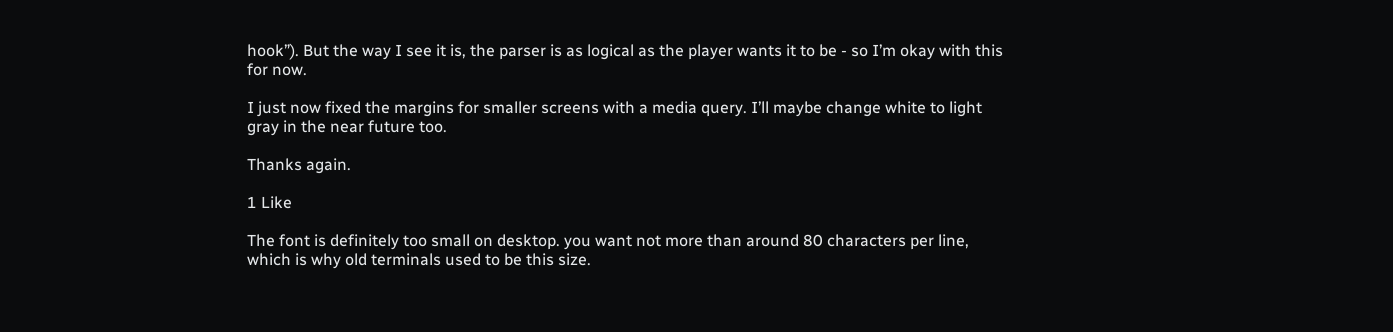hook”). But the way I see it is, the parser is as logical as the player wants it to be - so I’m okay with this for now.

I just now fixed the margins for smaller screens with a media query. I’ll maybe change white to light gray in the near future too.

Thanks again.

1 Like

The font is definitely too small on desktop. you want not more than around 80 characters per line, which is why old terminals used to be this size.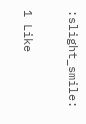:slight_smile:

1 Like